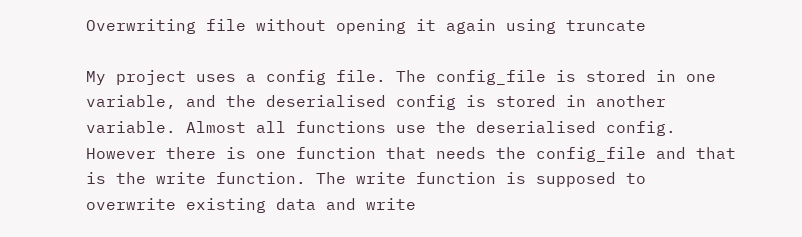Overwriting file without opening it again using truncate

My project uses a config file. The config_file is stored in one variable, and the deserialised config is stored in another variable. Almost all functions use the deserialised config. However there is one function that needs the config_file and that is the write function. The write function is supposed to overwrite existing data and write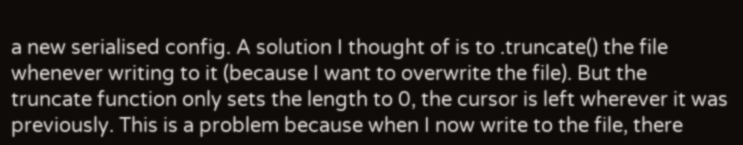a new serialised config. A solution I thought of is to .truncate() the file whenever writing to it (because I want to overwrite the file). But the truncate function only sets the length to 0, the cursor is left wherever it was previously. This is a problem because when I now write to the file, there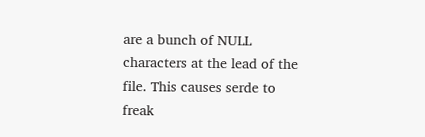are a bunch of NULL characters at the lead of the file. This causes serde to freak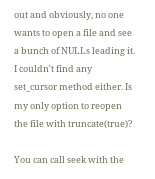out and obviously, no one wants to open a file and see a bunch of NULLs leading it. I couldn't find any set_cursor method either. Is my only option to reopen the file with truncate(true)?

You can call seek with the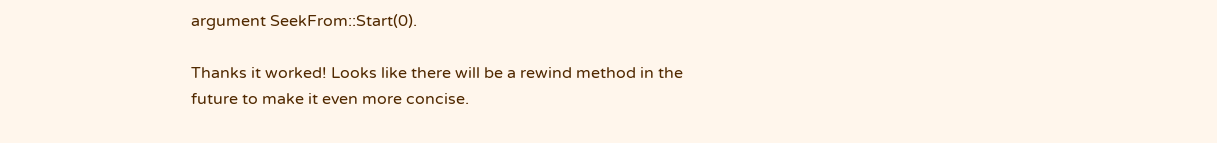argument SeekFrom::Start(0).

Thanks it worked! Looks like there will be a rewind method in the future to make it even more concise.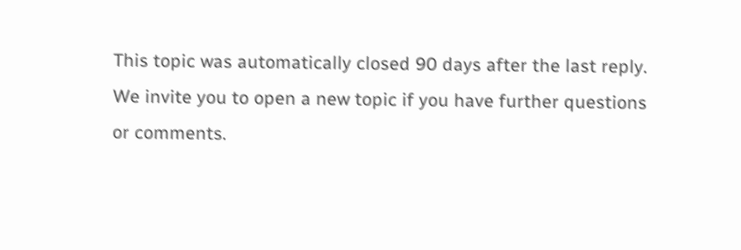This topic was automatically closed 90 days after the last reply. We invite you to open a new topic if you have further questions or comments.